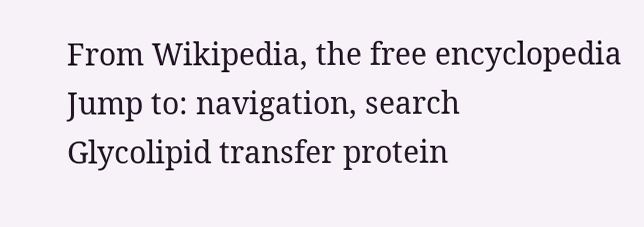From Wikipedia, the free encyclopedia
Jump to: navigation, search
Glycolipid transfer protein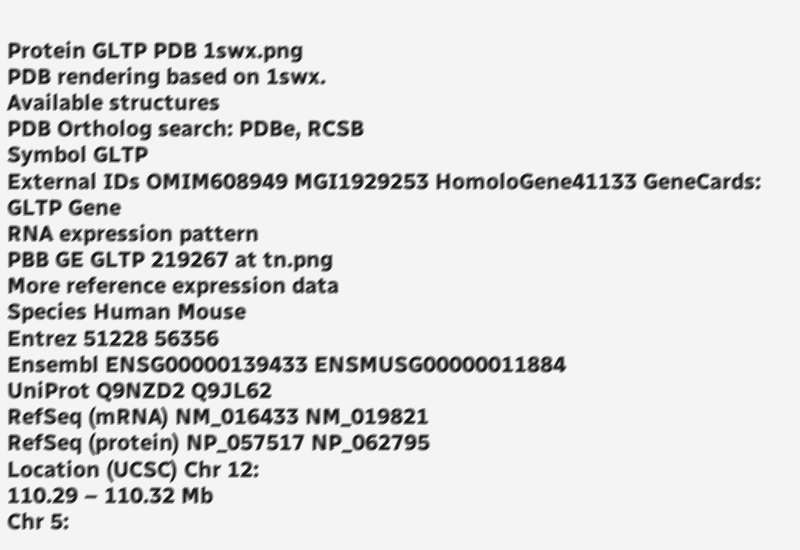Protein GLTP PDB 1swx.png
PDB rendering based on 1swx.
Available structures
PDB Ortholog search: PDBe, RCSB
Symbol GLTP
External IDs OMIM608949 MGI1929253 HomoloGene41133 GeneCards: GLTP Gene
RNA expression pattern
PBB GE GLTP 219267 at tn.png
More reference expression data
Species Human Mouse
Entrez 51228 56356
Ensembl ENSG00000139433 ENSMUSG00000011884
UniProt Q9NZD2 Q9JL62
RefSeq (mRNA) NM_016433 NM_019821
RefSeq (protein) NP_057517 NP_062795
Location (UCSC) Chr 12:
110.29 – 110.32 Mb
Chr 5: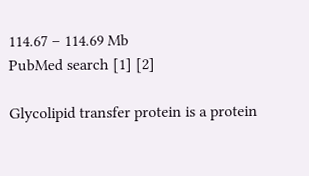114.67 – 114.69 Mb
PubMed search [1] [2]

Glycolipid transfer protein is a protein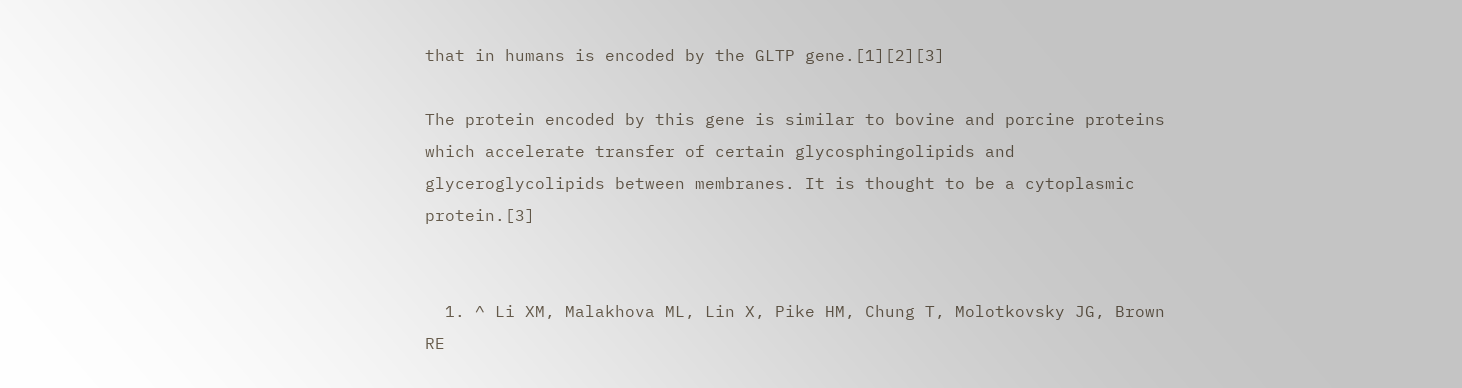that in humans is encoded by the GLTP gene.[1][2][3]

The protein encoded by this gene is similar to bovine and porcine proteins which accelerate transfer of certain glycosphingolipids and glyceroglycolipids between membranes. It is thought to be a cytoplasmic protein.[3]


  1. ^ Li XM, Malakhova ML, Lin X, Pike HM, Chung T, Molotkovsky JG, Brown RE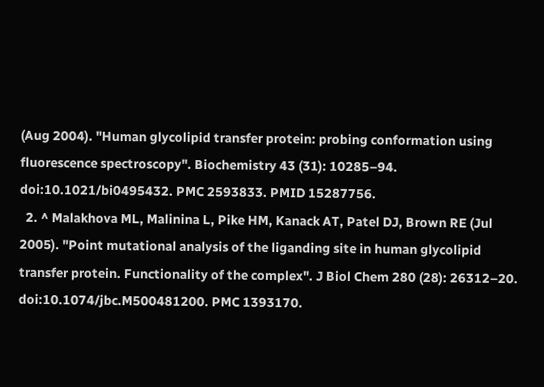(Aug 2004). "Human glycolipid transfer protein: probing conformation using fluorescence spectroscopy". Biochemistry 43 (31): 10285–94. doi:10.1021/bi0495432. PMC 2593833. PMID 15287756.
  2. ^ Malakhova ML, Malinina L, Pike HM, Kanack AT, Patel DJ, Brown RE (Jul 2005). "Point mutational analysis of the liganding site in human glycolipid transfer protein. Functionality of the complex". J Biol Chem 280 (28): 26312–20. doi:10.1074/jbc.M500481200. PMC 1393170.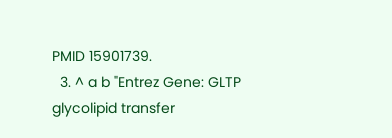PMID 15901739.
  3. ^ a b "Entrez Gene: GLTP glycolipid transfer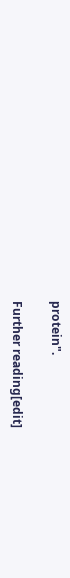protein".

Further reading[edit]